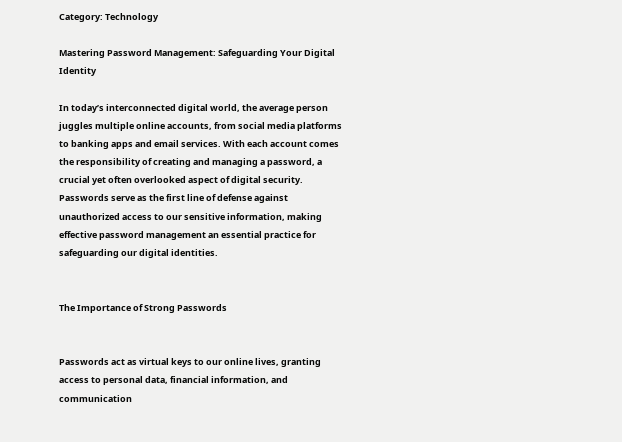Category: Technology

Mastering Password Management: Safeguarding Your Digital Identity

In today’s interconnected digital world, the average person juggles multiple online accounts, from social media platforms to banking apps and email services. With each account comes the responsibility of creating and managing a password, a crucial yet often overlooked aspect of digital security. Passwords serve as the first line of defense against unauthorized access to our sensitive information, making effective password management an essential practice for safeguarding our digital identities.


The Importance of Strong Passwords


Passwords act as virtual keys to our online lives, granting access to personal data, financial information, and communication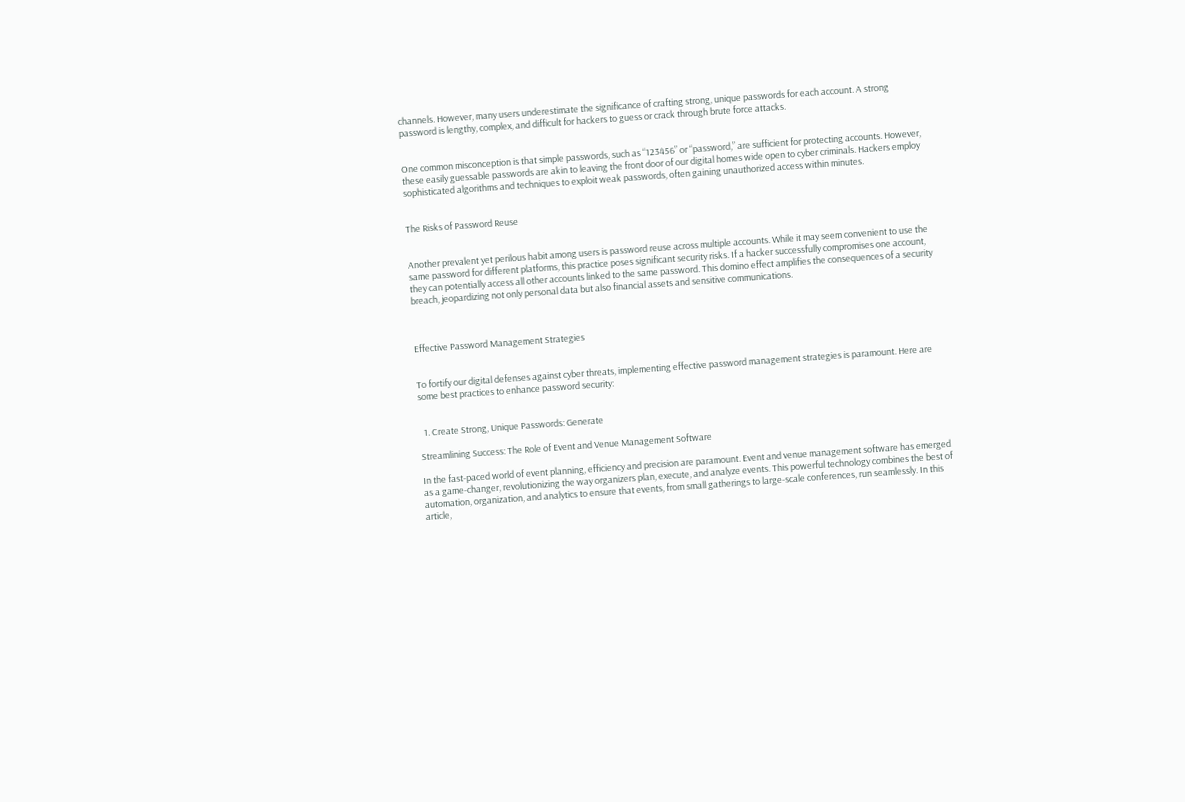channels. However, many users underestimate the significance of crafting strong, unique passwords for each account. A strong password is lengthy, complex, and difficult for hackers to guess or crack through brute force attacks.


One common misconception is that simple passwords, such as “123456” or “password,” are sufficient for protecting accounts. However, these easily guessable passwords are akin to leaving the front door of our digital homes wide open to cyber criminals. Hackers employ sophisticated algorithms and techniques to exploit weak passwords, often gaining unauthorized access within minutes.


The Risks of Password Reuse


Another prevalent yet perilous habit among users is password reuse across multiple accounts. While it may seem convenient to use the same password for different platforms, this practice poses significant security risks. If a hacker successfully compromises one account, they can potentially access all other accounts linked to the same password. This domino effect amplifies the consequences of a security breach, jeopardizing not only personal data but also financial assets and sensitive communications.



Effective Password Management Strategies


To fortify our digital defenses against cyber threats, implementing effective password management strategies is paramount. Here are some best practices to enhance password security:


  1. Create Strong, Unique Passwords: Generate

Streamlining Success: The Role of Event and Venue Management Software

In the fast-paced world of event planning, efficiency and precision are paramount. Event and venue management software has emerged as a game-changer, revolutionizing the way organizers plan, execute, and analyze events. This powerful technology combines the best of automation, organization, and analytics to ensure that events, from small gatherings to large-scale conferences, run seamlessly. In this article,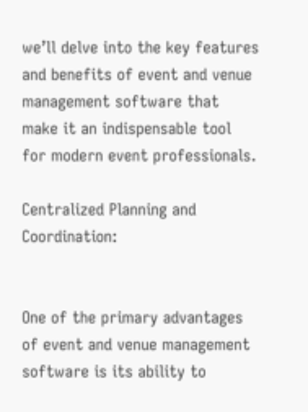we’ll delve into the key features and benefits of event and venue management software that make it an indispensable tool for modern event professionals.

Centralized Planning and Coordination:


One of the primary advantages of event and venue management software is its ability to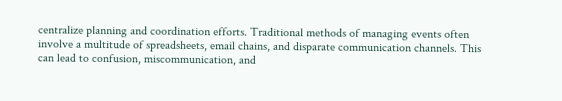centralize planning and coordination efforts. Traditional methods of managing events often involve a multitude of spreadsheets, email chains, and disparate communication channels. This can lead to confusion, miscommunication, and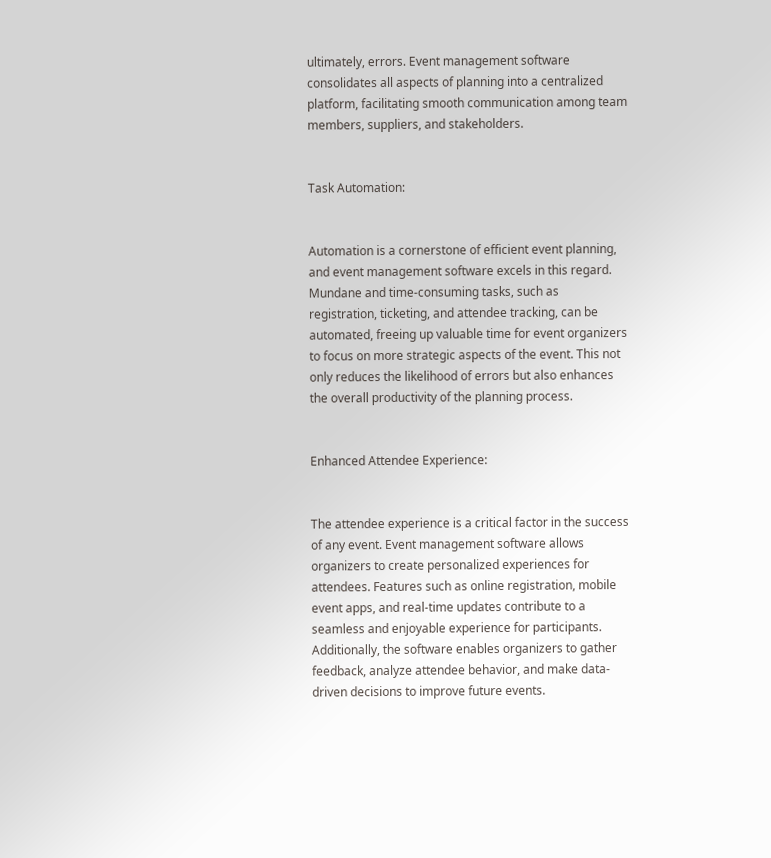ultimately, errors. Event management software consolidates all aspects of planning into a centralized platform, facilitating smooth communication among team members, suppliers, and stakeholders.


Task Automation:


Automation is a cornerstone of efficient event planning, and event management software excels in this regard. Mundane and time-consuming tasks, such as registration, ticketing, and attendee tracking, can be automated, freeing up valuable time for event organizers to focus on more strategic aspects of the event. This not only reduces the likelihood of errors but also enhances the overall productivity of the planning process.


Enhanced Attendee Experience:


The attendee experience is a critical factor in the success of any event. Event management software allows organizers to create personalized experiences for attendees. Features such as online registration, mobile event apps, and real-time updates contribute to a seamless and enjoyable experience for participants. Additionally, the software enables organizers to gather feedback, analyze attendee behavior, and make data-driven decisions to improve future events.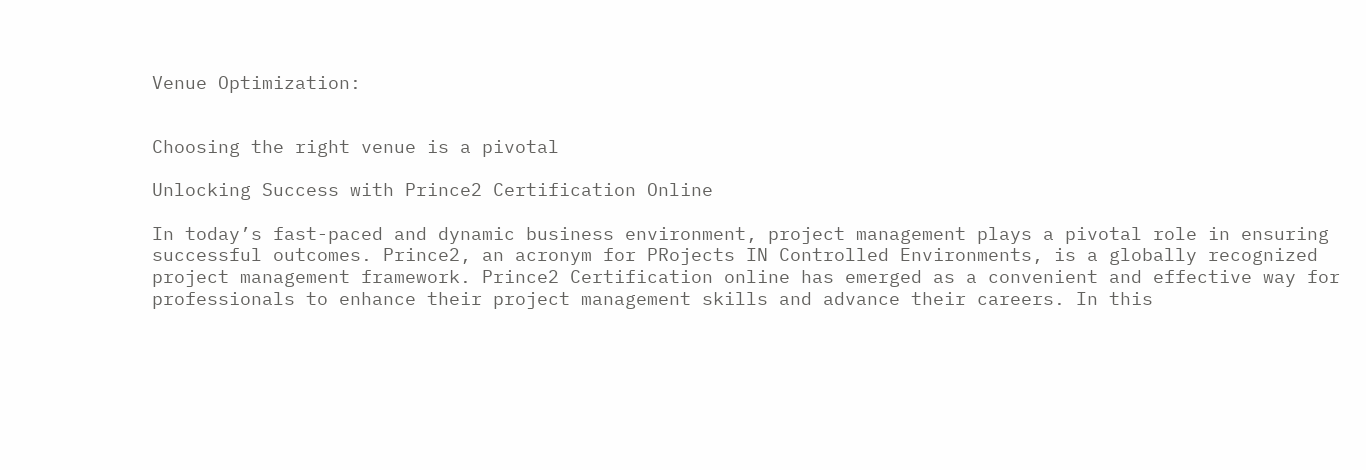Venue Optimization:


Choosing the right venue is a pivotal

Unlocking Success with Prince2 Certification Online

In today’s fast-paced and dynamic business environment, project management plays a pivotal role in ensuring successful outcomes. Prince2, an acronym for PRojects IN Controlled Environments, is a globally recognized project management framework. Prince2 Certification online has emerged as a convenient and effective way for professionals to enhance their project management skills and advance their careers. In this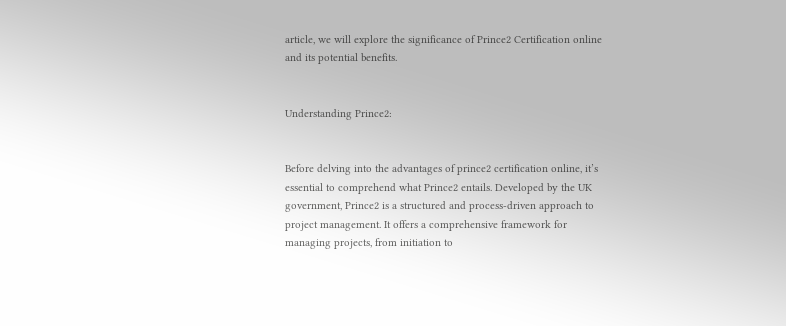article, we will explore the significance of Prince2 Certification online and its potential benefits.


Understanding Prince2:


Before delving into the advantages of prince2 certification online, it’s essential to comprehend what Prince2 entails. Developed by the UK government, Prince2 is a structured and process-driven approach to project management. It offers a comprehensive framework for managing projects, from initiation to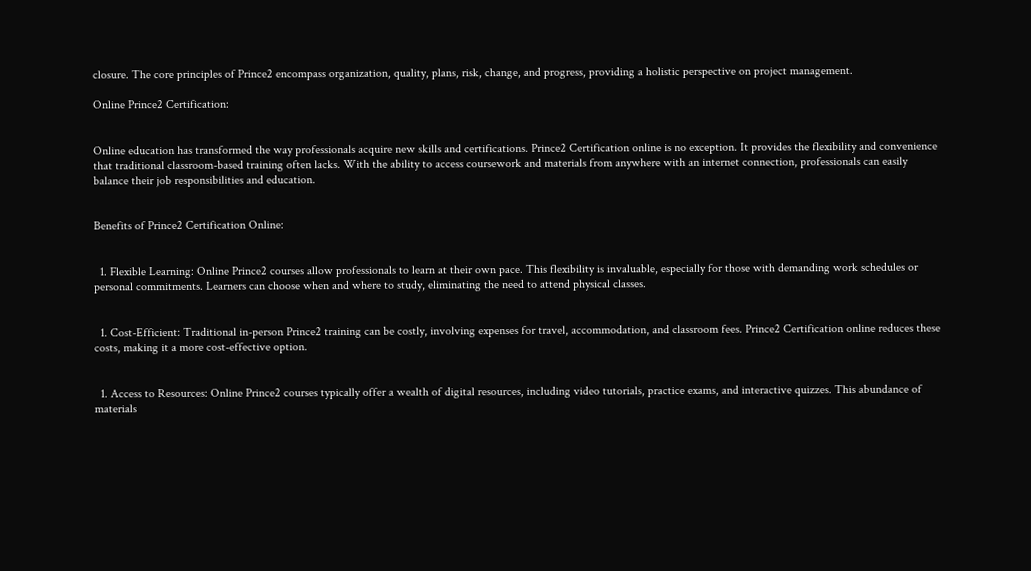closure. The core principles of Prince2 encompass organization, quality, plans, risk, change, and progress, providing a holistic perspective on project management.

Online Prince2 Certification:


Online education has transformed the way professionals acquire new skills and certifications. Prince2 Certification online is no exception. It provides the flexibility and convenience that traditional classroom-based training often lacks. With the ability to access coursework and materials from anywhere with an internet connection, professionals can easily balance their job responsibilities and education.


Benefits of Prince2 Certification Online:


  1. Flexible Learning: Online Prince2 courses allow professionals to learn at their own pace. This flexibility is invaluable, especially for those with demanding work schedules or personal commitments. Learners can choose when and where to study, eliminating the need to attend physical classes.


  1. Cost-Efficient: Traditional in-person Prince2 training can be costly, involving expenses for travel, accommodation, and classroom fees. Prince2 Certification online reduces these costs, making it a more cost-effective option.


  1. Access to Resources: Online Prince2 courses typically offer a wealth of digital resources, including video tutorials, practice exams, and interactive quizzes. This abundance of materials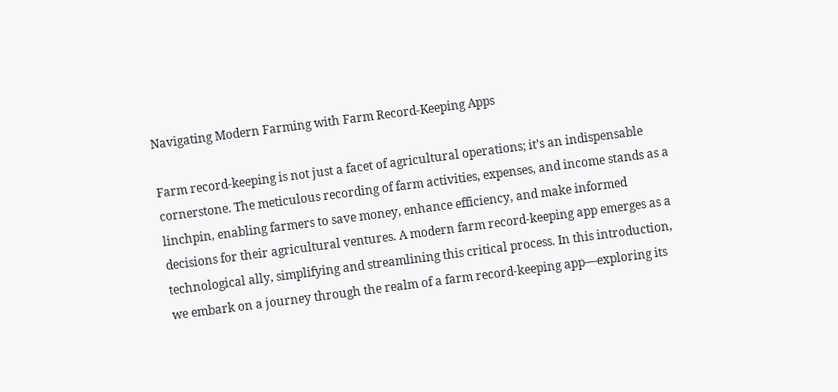Navigating Modern Farming with Farm Record-Keeping Apps

Farm record-keeping is not just a facet of agricultural operations; it’s an indispensable cornerstone. The meticulous recording of farm activities, expenses, and income stands as a linchpin, enabling farmers to save money, enhance efficiency, and make informed decisions for their agricultural ventures. A modern farm record-keeping app emerges as a technological ally, simplifying and streamlining this critical process. In this introduction, we embark on a journey through the realm of a farm record-keeping app—exploring its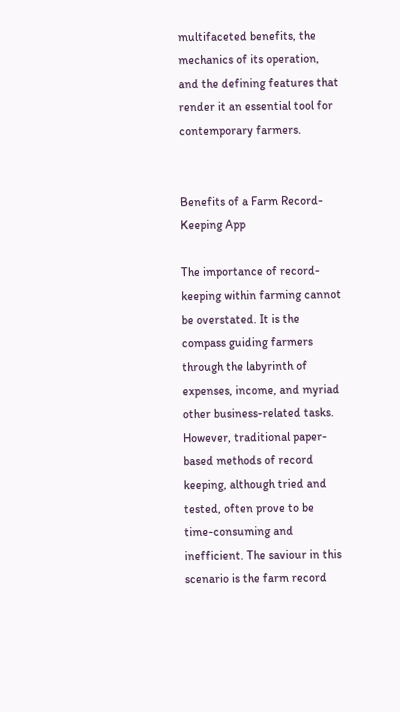multifaceted benefits, the mechanics of its operation, and the defining features that render it an essential tool for contemporary farmers.


Benefits of a Farm Record-Keeping App

The importance of record-keeping within farming cannot be overstated. It is the compass guiding farmers through the labyrinth of expenses, income, and myriad other business-related tasks. However, traditional paper-based methods of record keeping, although tried and tested, often prove to be time-consuming and inefficient. The saviour in this scenario is the farm record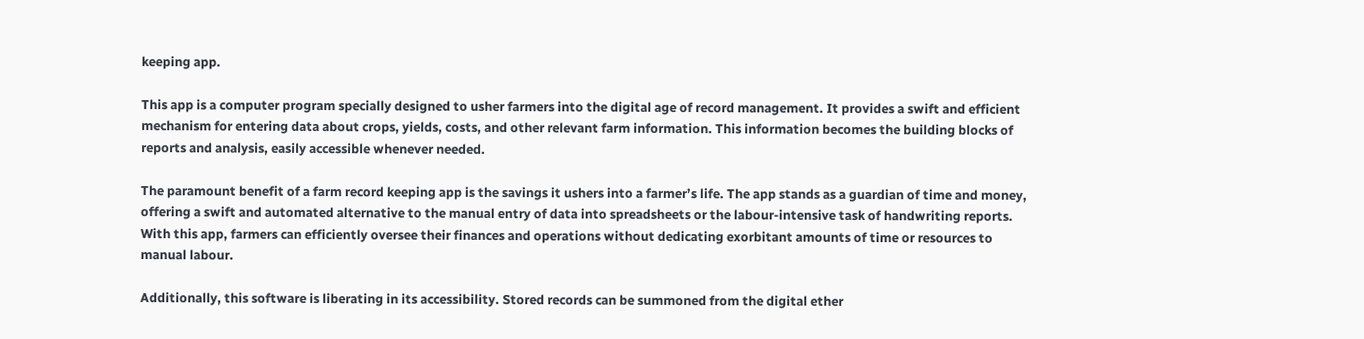keeping app.

This app is a computer program specially designed to usher farmers into the digital age of record management. It provides a swift and efficient mechanism for entering data about crops, yields, costs, and other relevant farm information. This information becomes the building blocks of reports and analysis, easily accessible whenever needed.

The paramount benefit of a farm record keeping app is the savings it ushers into a farmer’s life. The app stands as a guardian of time and money, offering a swift and automated alternative to the manual entry of data into spreadsheets or the labour-intensive task of handwriting reports. With this app, farmers can efficiently oversee their finances and operations without dedicating exorbitant amounts of time or resources to manual labour.

Additionally, this software is liberating in its accessibility. Stored records can be summoned from the digital ether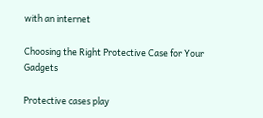with an internet

Choosing the Right Protective Case for Your Gadgets

Protective cases play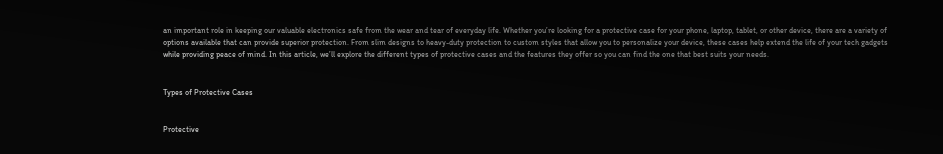an important role in keeping our valuable electronics safe from the wear and tear of everyday life. Whether you’re looking for a protective case for your phone, laptop, tablet, or other device, there are a variety of options available that can provide superior protection. From slim designs to heavy-duty protection to custom styles that allow you to personalize your device, these cases help extend the life of your tech gadgets while providing peace of mind. In this article, we’ll explore the different types of protective cases and the features they offer so you can find the one that best suits your needs.


Types of Protective Cases


Protective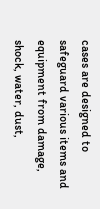cases are designed to safeguard various items and equipment from damage, shock, water, dust,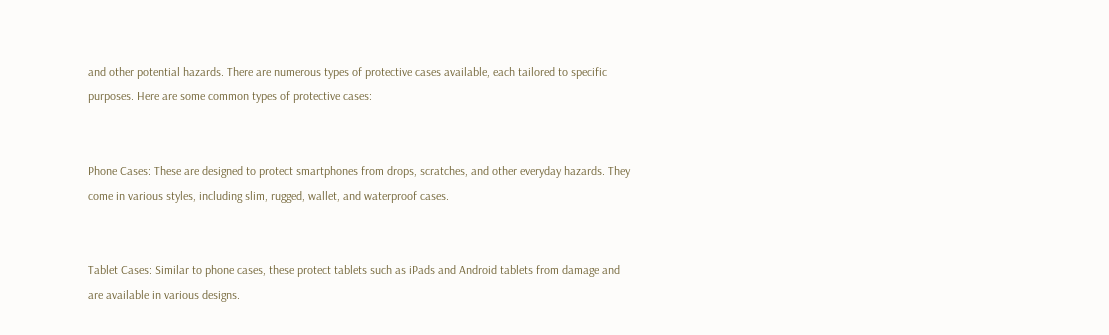and other potential hazards. There are numerous types of protective cases available, each tailored to specific purposes. Here are some common types of protective cases:


Phone Cases: These are designed to protect smartphones from drops, scratches, and other everyday hazards. They come in various styles, including slim, rugged, wallet, and waterproof cases.


Tablet Cases: Similar to phone cases, these protect tablets such as iPads and Android tablets from damage and are available in various designs.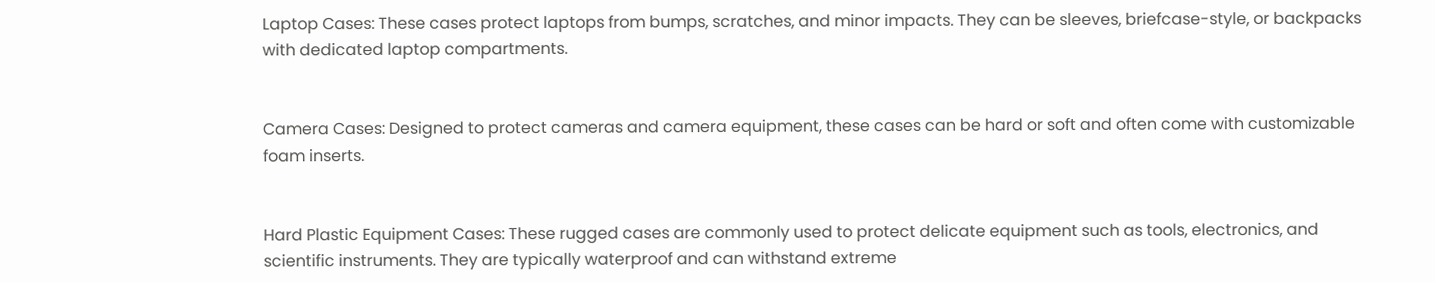Laptop Cases: These cases protect laptops from bumps, scratches, and minor impacts. They can be sleeves, briefcase-style, or backpacks with dedicated laptop compartments.


Camera Cases: Designed to protect cameras and camera equipment, these cases can be hard or soft and often come with customizable foam inserts.


Hard Plastic Equipment Cases: These rugged cases are commonly used to protect delicate equipment such as tools, electronics, and scientific instruments. They are typically waterproof and can withstand extreme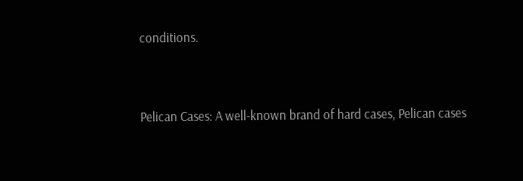conditions.


Pelican Cases: A well-known brand of hard cases, Pelican cases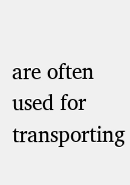are often used for transporting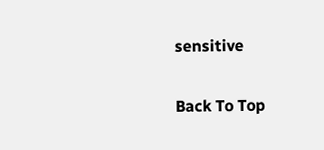sensitive

Back To Top